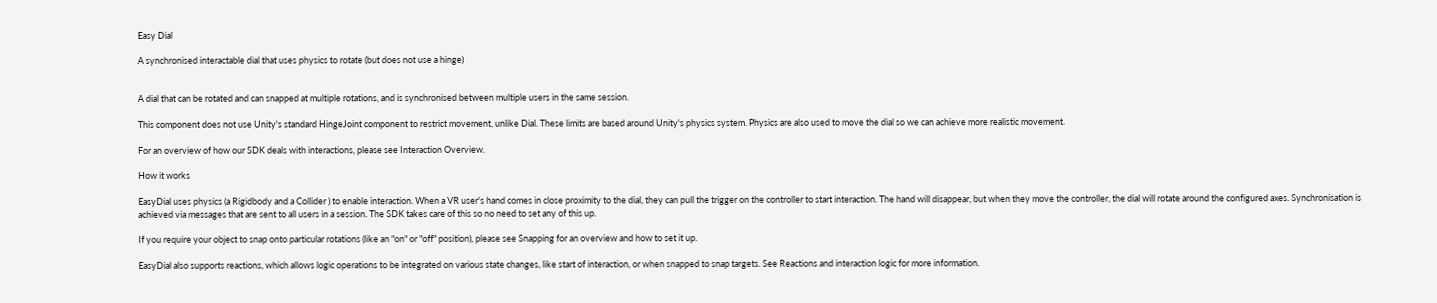Easy Dial

A synchronised interactable dial that uses physics to rotate (but does not use a hinge)


A dial that can be rotated and can snapped at multiple rotations, and is synchronised between multiple users in the same session.

This component does not use Unity's standard HingeJoint component to restrict movement, unlike Dial. These limits are based around Unity's physics system. Physics are also used to move the dial so we can achieve more realistic movement.

For an overview of how our SDK deals with interactions, please see Interaction Overview.

How it works

EasyDial uses physics (a Rigidbody and a Collider ) to enable interaction. When a VR user's hand comes in close proximity to the dial, they can pull the trigger on the controller to start interaction. The hand will disappear, but when they move the controller, the dial will rotate around the configured axes. Synchronisation is achieved via messages that are sent to all users in a session. The SDK takes care of this so no need to set any of this up.

If you require your object to snap onto particular rotations (like an "on" or "off" position), please see Snapping for an overview and how to set it up.

EasyDial also supports reactions, which allows logic operations to be integrated on various state changes, like start of interaction, or when snapped to snap targets. See Reactions and interaction logic for more information.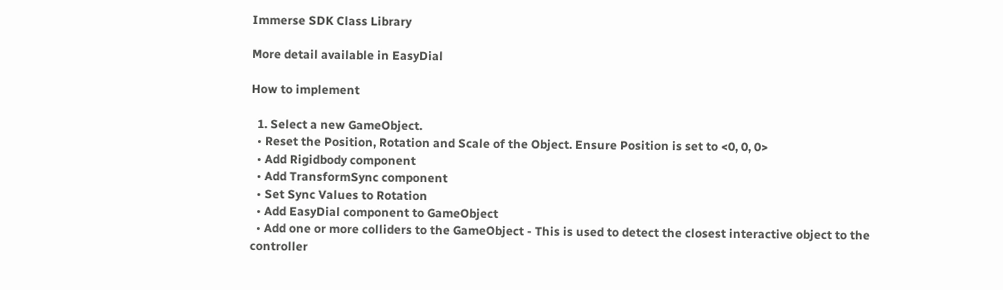Immerse SDK Class Library

More detail available in EasyDial

How to implement

  1. Select a new GameObject.
  • Reset the Position, Rotation and Scale of the Object. Ensure Position is set to <0, 0, 0>
  • Add Rigidbody component
  • Add TransformSync component
  • Set Sync Values to Rotation
  • Add EasyDial component to GameObject
  • Add one or more colliders to the GameObject - This is used to detect the closest interactive object to the controller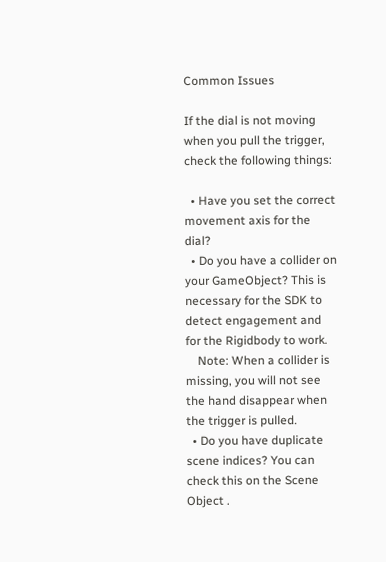Common Issues

If the dial is not moving when you pull the trigger, check the following things:

  • Have you set the correct movement axis for the dial?
  • Do you have a collider on your GameObject? This is necessary for the SDK to detect engagement and for the Rigidbody to work.
    Note: When a collider is missing, you will not see the hand disappear when the trigger is pulled.
  • Do you have duplicate scene indices? You can check this on the Scene Object .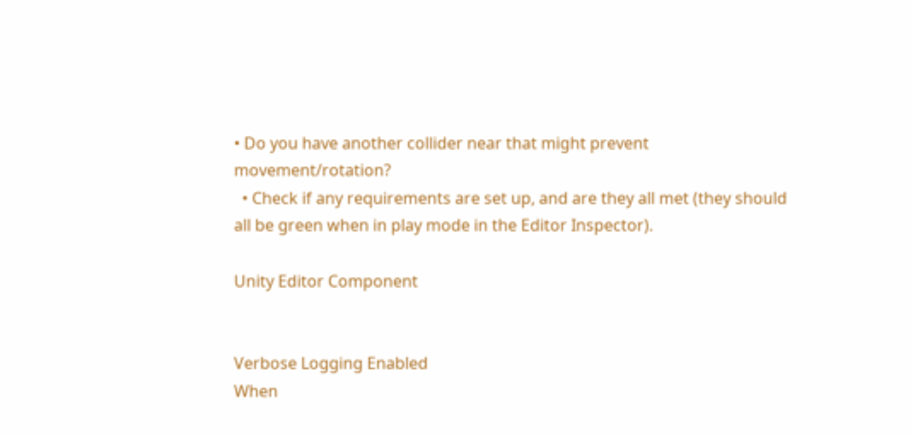• Do you have another collider near that might prevent movement/rotation?
  • Check if any requirements are set up, and are they all met (they should all be green when in play mode in the Editor Inspector).

Unity Editor Component


Verbose Logging Enabled
When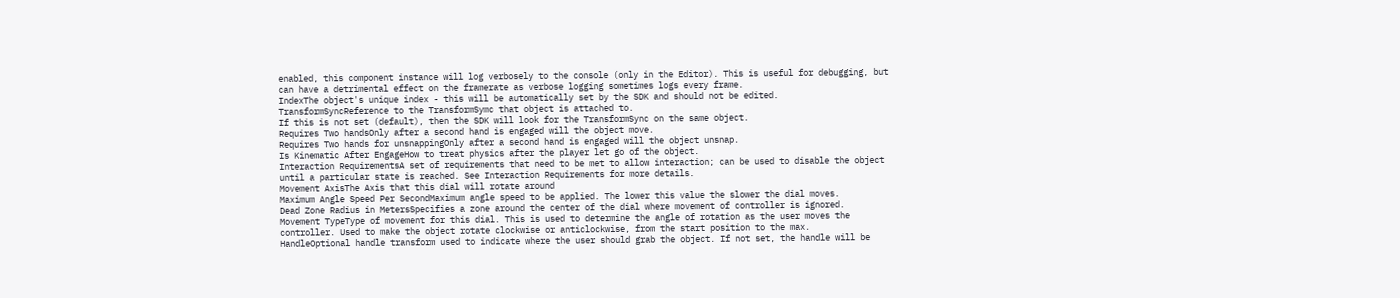enabled, this component instance will log verbosely to the console (only in the Editor). This is useful for debugging, but can have a detrimental effect on the framerate as verbose logging sometimes logs every frame.
IndexThe object's unique index - this will be automatically set by the SDK and should not be edited.
TransformSyncReference to the TransformSymc that object is attached to.
If this is not set (default), then the SDK will look for the TransformSync on the same object.
Requires Two handsOnly after a second hand is engaged will the object move.
Requires Two hands for unsnappingOnly after a second hand is engaged will the object unsnap.
Is Kinematic After EngageHow to treat physics after the player let go of the object.
Interaction RequirementsA set of requirements that need to be met to allow interaction; can be used to disable the object until a particular state is reached. See Interaction Requirements for more details.
Movement AxisThe Axis that this dial will rotate around
Maximum Angle Speed Per SecondMaximum angle speed to be applied. The lower this value the slower the dial moves.
Dead Zone Radius in MetersSpecifies a zone around the center of the dial where movement of controller is ignored.
Movement TypeType of movement for this dial. This is used to determine the angle of rotation as the user moves the controller. Used to make the object rotate clockwise or anticlockwise, from the start position to the max.
HandleOptional handle transform used to indicate where the user should grab the object. If not set, the handle will be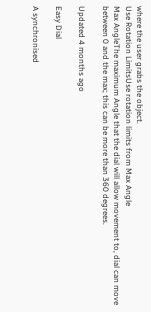where the user grabs the object.
Use Rotation LimitsUse rotation limits from Max Angle
Max AngleThe maximum Angle that the dial will allow movement to, dial can move between 0 and the max; this can be more than 360 degrees.

Updated 4 months ago

Easy Dial

A synchronised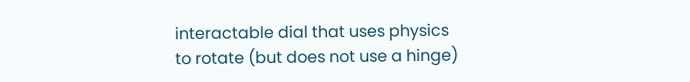interactable dial that uses physics to rotate (but does not use a hinge)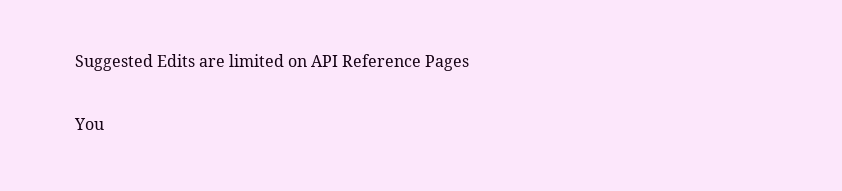Suggested Edits are limited on API Reference Pages

You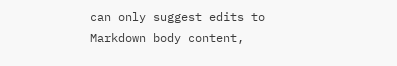can only suggest edits to Markdown body content,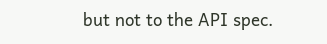but not to the API spec.